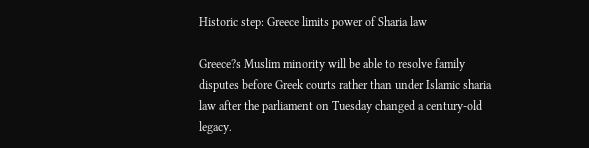Historic step: Greece limits power of Sharia law

Greece?s Muslim minority will be able to resolve family disputes before Greek courts rather than under Islamic sharia law after the parliament on Tuesday changed a century-old legacy.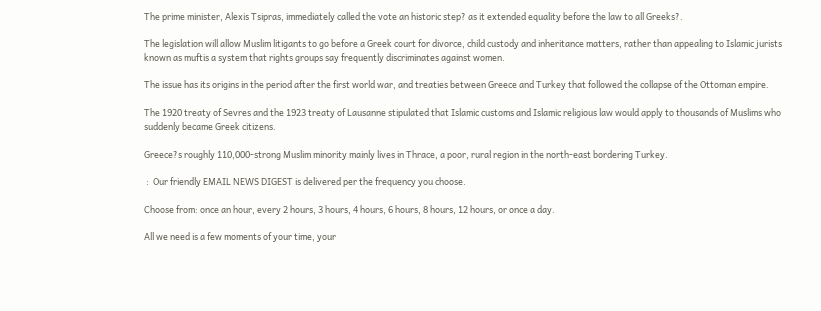The prime minister, Alexis Tsipras, immediately called the vote an historic step? as it extended equality before the law to all Greeks?.

The legislation will allow Muslim litigants to go before a Greek court for divorce, child custody and inheritance matters, rather than appealing to Islamic jurists known as muftis a system that rights groups say frequently discriminates against women.

The issue has its origins in the period after the first world war, and treaties between Greece and Turkey that followed the collapse of the Ottoman empire.

The 1920 treaty of Sevres and the 1923 treaty of Lausanne stipulated that Islamic customs and Islamic religious law would apply to thousands of Muslims who suddenly became Greek citizens.

Greece?s roughly 110,000-strong Muslim minority mainly lives in Thrace, a poor, rural region in the north-east bordering Turkey.

 :  Our friendly EMAIL NEWS DIGEST is delivered per the frequency you choose.

Choose from: once an hour, every 2 hours, 3 hours, 4 hours, 6 hours, 8 hours, 12 hours, or once a day.

All we need is a few moments of your time, your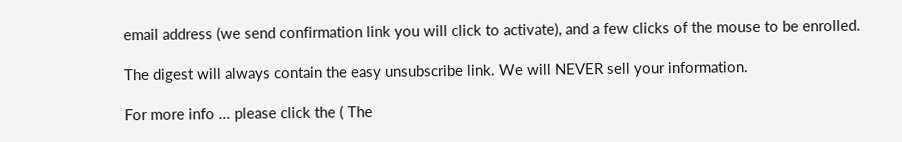email address (we send confirmation link you will click to activate), and a few clicks of the mouse to be enrolled.

The digest will always contain the easy unsubscribe link. We will NEVER sell your information.

For more info ... please click the ( The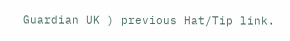Guardian UK ) previous Hat/Tip link.